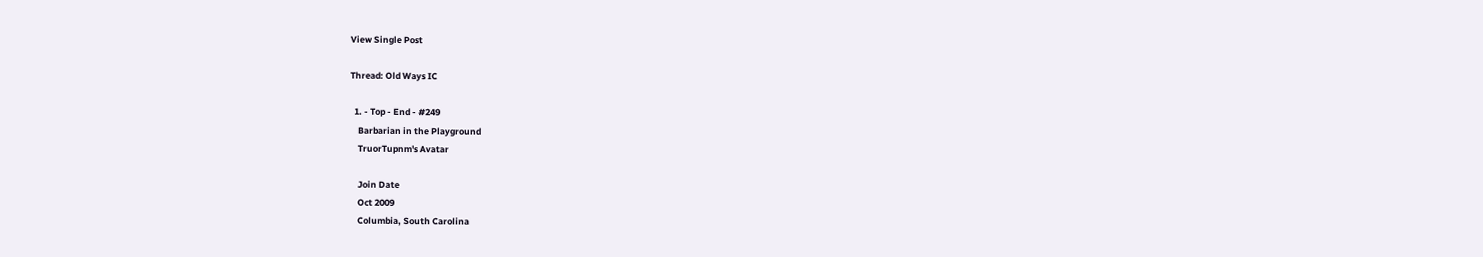View Single Post

Thread: Old Ways IC

  1. - Top - End - #249
    Barbarian in the Playground
    TruorTupnm's Avatar

    Join Date
    Oct 2009
    Columbia, South Carolina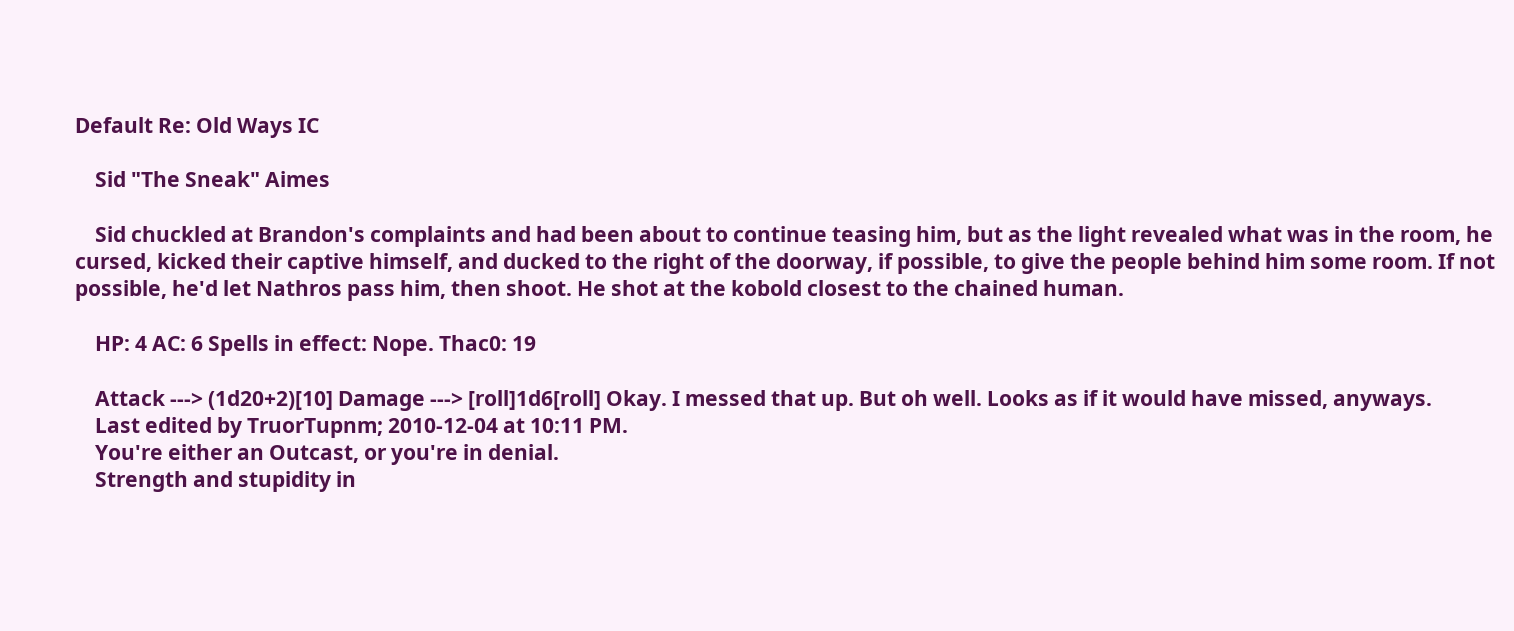Default Re: Old Ways IC

    Sid "The Sneak" Aimes

    Sid chuckled at Brandon's complaints and had been about to continue teasing him, but as the light revealed what was in the room, he cursed, kicked their captive himself, and ducked to the right of the doorway, if possible, to give the people behind him some room. If not possible, he'd let Nathros pass him, then shoot. He shot at the kobold closest to the chained human.

    HP: 4 AC: 6 Spells in effect: Nope. Thac0: 19

    Attack ---> (1d20+2)[10] Damage ---> [roll]1d6[roll] Okay. I messed that up. But oh well. Looks as if it would have missed, anyways.
    Last edited by TruorTupnm; 2010-12-04 at 10:11 PM.
    You're either an Outcast, or you're in denial.
    Strength and stupidity in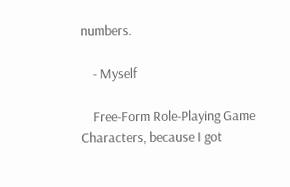numbers.

    - Myself

    Free-Form Role-Playing Game Characters, because I got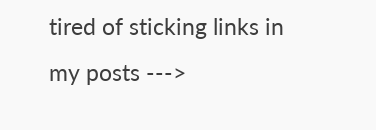tired of sticking links in my posts --->